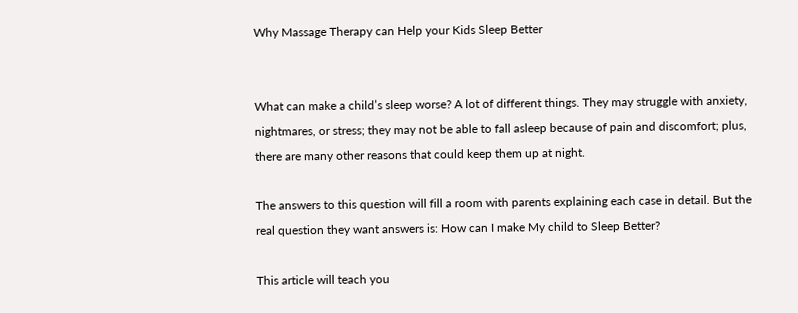Why Massage Therapy can Help your Kids Sleep Better


What can make a child’s sleep worse? A lot of different things. They may struggle with anxiety, nightmares, or stress; they may not be able to fall asleep because of pain and discomfort; plus, there are many other reasons that could keep them up at night.

The answers to this question will fill a room with parents explaining each case in detail. But the real question they want answers is: How can I make My child to Sleep Better?

This article will teach you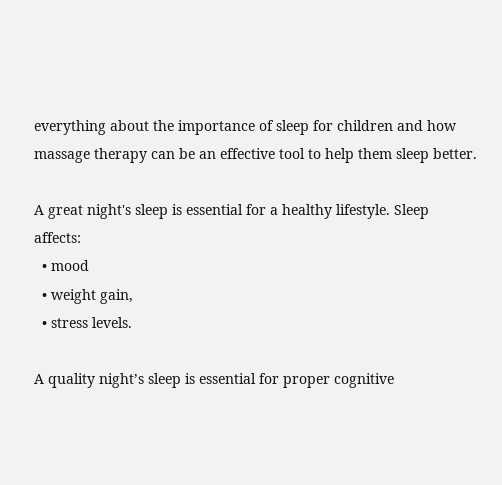everything about the importance of sleep for children and how massage therapy can be an effective tool to help them sleep better.

A great night's sleep is essential for a healthy lifestyle. Sleep affects:
  • mood
  • weight gain,
  • stress levels.

A quality night’s sleep is essential for proper cognitive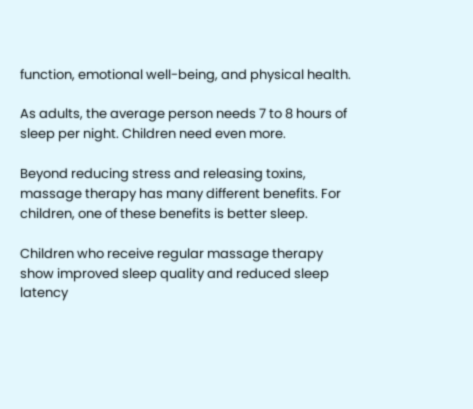function, emotional well-being, and physical health.

As adults, the average person needs 7 to 8 hours of sleep per night. Children need even more.

Beyond reducing stress and releasing toxins, massage therapy has many different benefits. For children, one of these benefits is better sleep.

Children who receive regular massage therapy show improved sleep quality and reduced sleep latency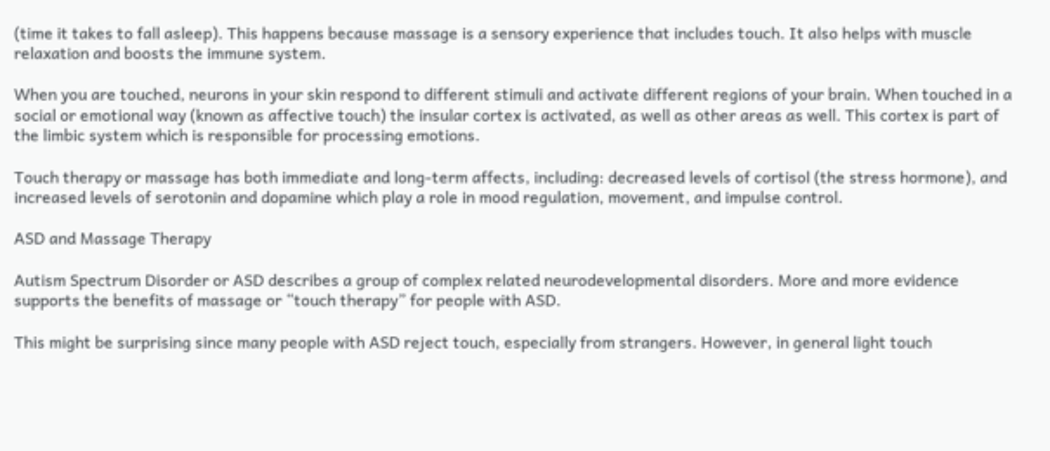(time it takes to fall asleep). This happens because massage is a sensory experience that includes touch. It also helps with muscle relaxation and boosts the immune system.

When you are touched, neurons in your skin respond to different stimuli and activate different regions of your brain. When touched in a social or emotional way (known as affective touch) the insular cortex is activated, as well as other areas as well. This cortex is part of the limbic system which is responsible for processing emotions.

Touch therapy or massage has both immediate and long-term affects, including: decreased levels of cortisol (the stress hormone), and increased levels of serotonin and dopamine which play a role in mood regulation, movement, and impulse control.

ASD and Massage Therapy

Autism Spectrum Disorder or ASD describes a group of complex related neurodevelopmental disorders. More and more evidence supports the benefits of massage or “touch therapy” for people with ASD.

This might be surprising since many people with ASD reject touch, especially from strangers. However, in general light touch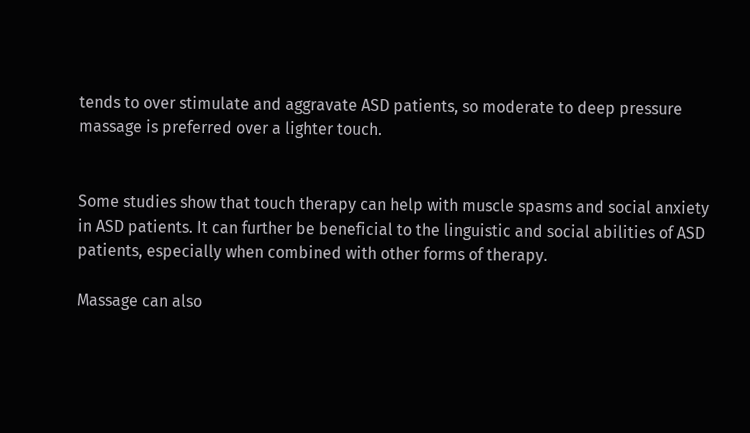tends to over stimulate and aggravate ASD patients, so moderate to deep pressure massage is preferred over a lighter touch.


Some studies show that touch therapy can help with muscle spasms and social anxiety in ASD patients. It can further be beneficial to the linguistic and social abilities of ASD patients, especially when combined with other forms of therapy.

Massage can also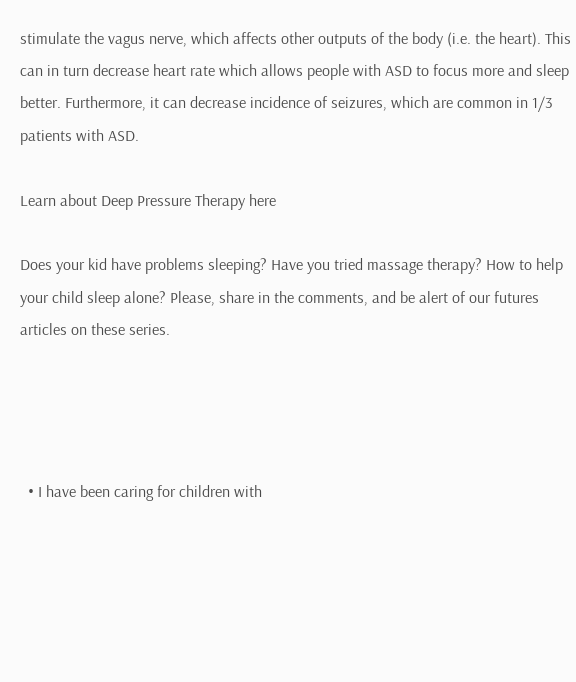stimulate the vagus nerve, which affects other outputs of the body (i.e. the heart). This can in turn decrease heart rate which allows people with ASD to focus more and sleep better. Furthermore, it can decrease incidence of seizures, which are common in 1/3 patients with ASD.

Learn about Deep Pressure Therapy here

Does your kid have problems sleeping? Have you tried massage therapy? How to help your child sleep alone? Please, share in the comments, and be alert of our futures articles on these series.




  • I have been caring for children with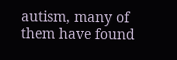autism, many of them have found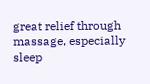great relief through massage, especially sleep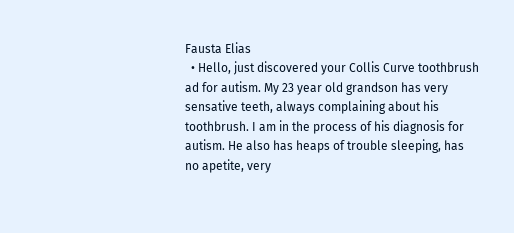Fausta Elias
  • Hello, just discovered your Collis Curve toothbrush ad for autism. My 23 year old grandson has very sensative teeth, always complaining about his toothbrush. I am in the process of his diagnosis for autism. He also has heaps of trouble sleeping, has no apetite, very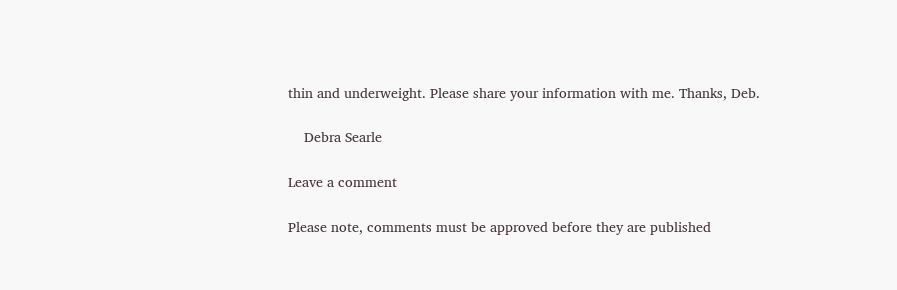thin and underweight. Please share your information with me. Thanks, Deb.

    Debra Searle

Leave a comment

Please note, comments must be approved before they are published